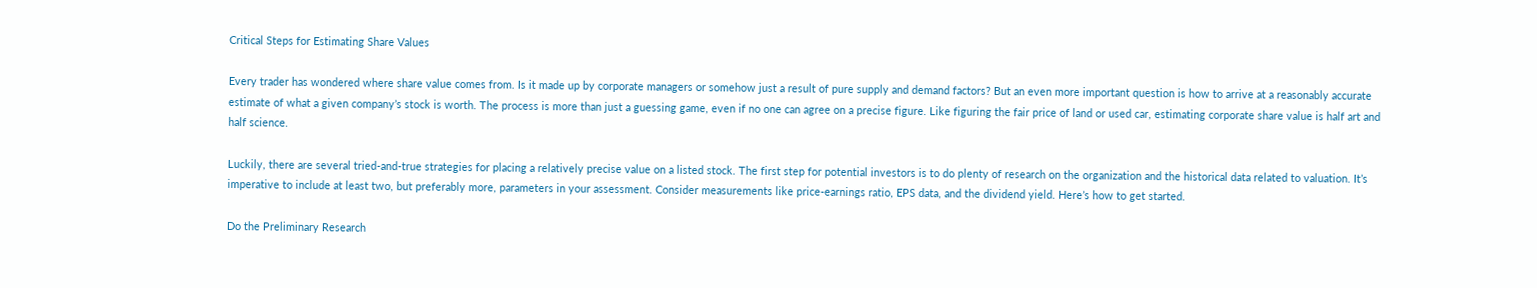Critical Steps for Estimating Share Values

Every trader has wondered where share value comes from. Is it made up by corporate managers or somehow just a result of pure supply and demand factors? But an even more important question is how to arrive at a reasonably accurate estimate of what a given company’s stock is worth. The process is more than just a guessing game, even if no one can agree on a precise figure. Like figuring the fair price of land or used car, estimating corporate share value is half art and half science.

Luckily, there are several tried-and-true strategies for placing a relatively precise value on a listed stock. The first step for potential investors is to do plenty of research on the organization and the historical data related to valuation. It’s imperative to include at least two, but preferably more, parameters in your assessment. Consider measurements like price-earnings ratio, EPS data, and the dividend yield. Here’s how to get started.

Do the Preliminary Research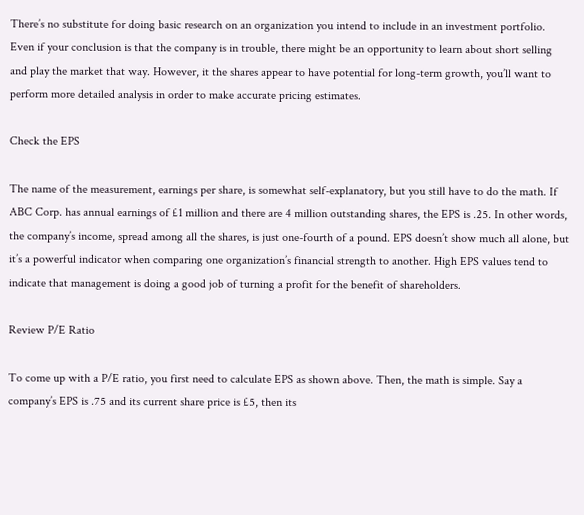There’s no substitute for doing basic research on an organization you intend to include in an investment portfolio. Even if your conclusion is that the company is in trouble, there might be an opportunity to learn about short selling and play the market that way. However, it the shares appear to have potential for long-term growth, you’ll want to perform more detailed analysis in order to make accurate pricing estimates.

Check the EPS

The name of the measurement, earnings per share, is somewhat self-explanatory, but you still have to do the math. If ABC Corp. has annual earnings of £1 million and there are 4 million outstanding shares, the EPS is .25. In other words, the company’s income, spread among all the shares, is just one-fourth of a pound. EPS doesn’t show much all alone, but it’s a powerful indicator when comparing one organization’s financial strength to another. High EPS values tend to indicate that management is doing a good job of turning a profit for the benefit of shareholders.

Review P/E Ratio

To come up with a P/E ratio, you first need to calculate EPS as shown above. Then, the math is simple. Say a company’s EPS is .75 and its current share price is £5, then its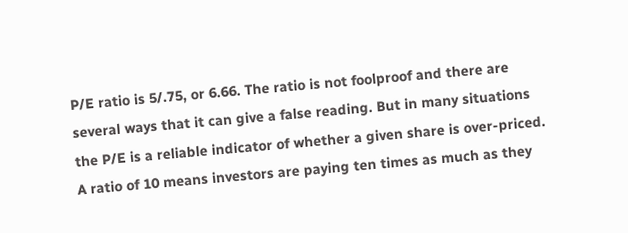P/E ratio is 5/.75, or 6.66. The ratio is not foolproof and there are several ways that it can give a false reading. But in many situations the P/E is a reliable indicator of whether a given share is over-priced. A ratio of 10 means investors are paying ten times as much as they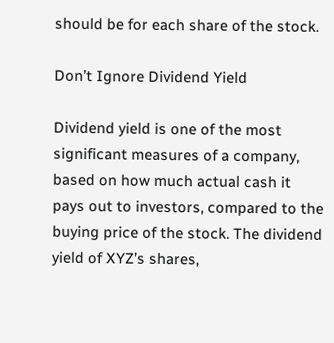should be for each share of the stock.

Don’t Ignore Dividend Yield

Dividend yield is one of the most significant measures of a company, based on how much actual cash it pays out to investors, compared to the buying price of the stock. The dividend yield of XYZ’s shares,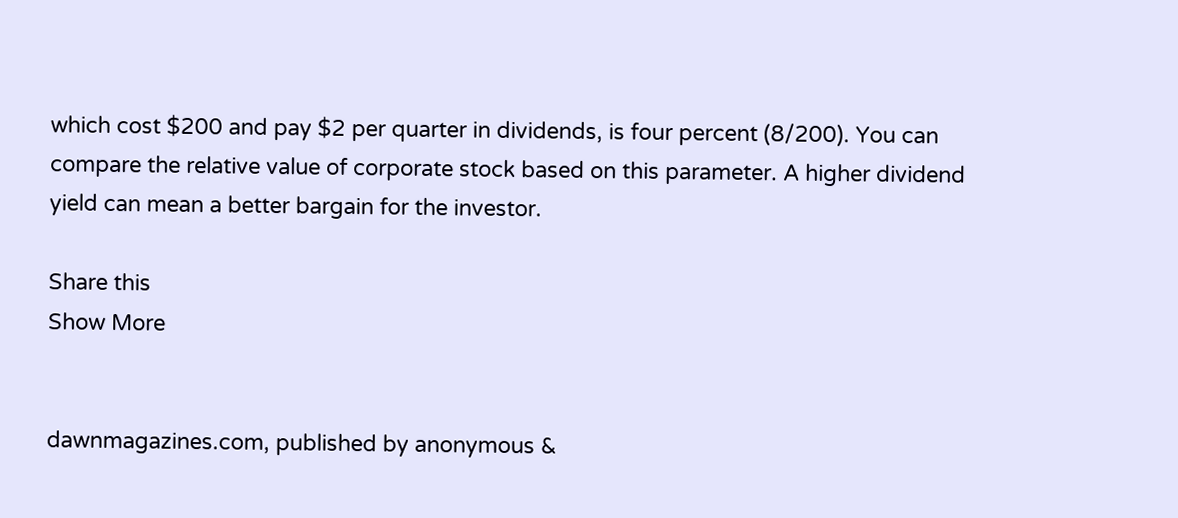which cost $200 and pay $2 per quarter in dividends, is four percent (8/200). You can compare the relative value of corporate stock based on this parameter. A higher dividend yield can mean a better bargain for the investor.

Share this
Show More


dawnmagazines.com, published by anonymous &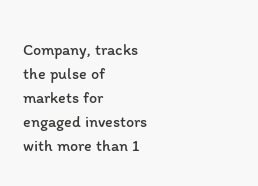Company, tracks the pulse of markets for engaged investors with more than 1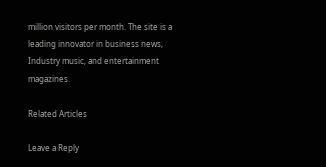million visitors per month. The site is a leading innovator in business news, Industry music, and entertainment magazines.

Related Articles

Leave a Reply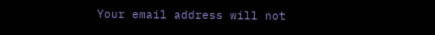Your email address will not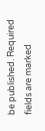be published. Required fields are marked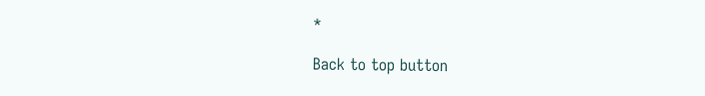*

Back to top button